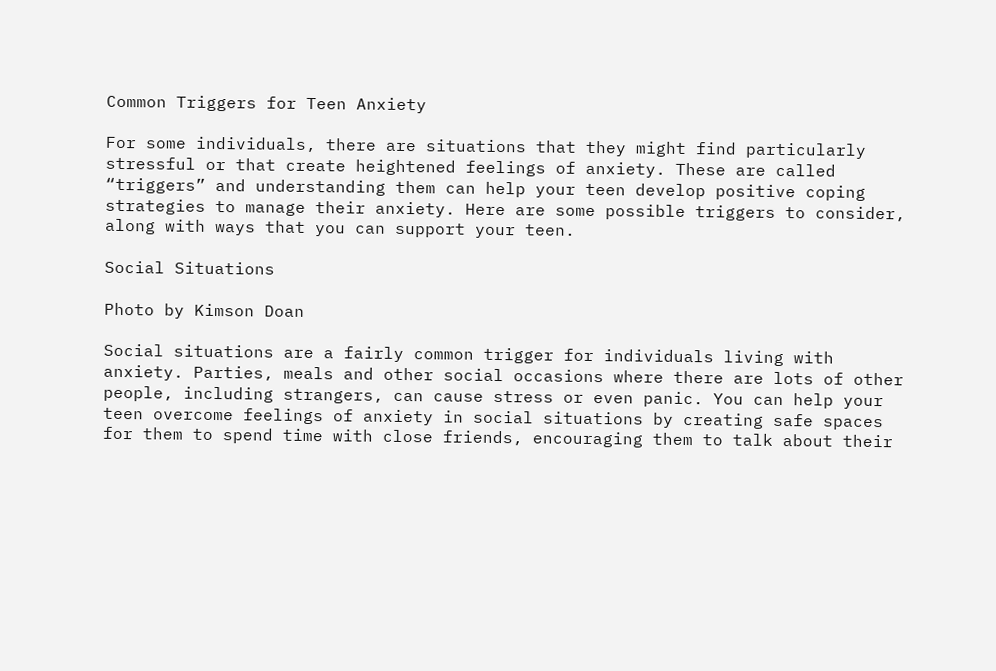Common Triggers for Teen Anxiety

For some individuals, there are situations that they might find particularly stressful or that create heightened feelings of anxiety. These are called “triggers” and understanding them can help your teen develop positive coping strategies to manage their anxiety. Here are some possible triggers to consider, along with ways that you can support your teen.

Social Situations

Photo by Kimson Doan

Social situations are a fairly common trigger for individuals living with anxiety. Parties, meals and other social occasions where there are lots of other people, including strangers, can cause stress or even panic. You can help your teen overcome feelings of anxiety in social situations by creating safe spaces for them to spend time with close friends, encouraging them to talk about their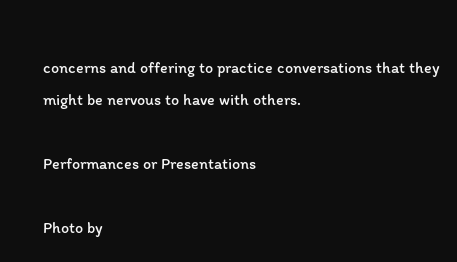concerns and offering to practice conversations that they might be nervous to have with others.

Performances or Presentations

Photo by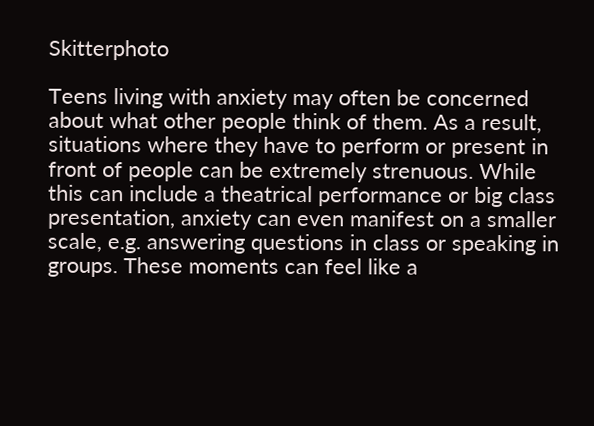Skitterphoto

Teens living with anxiety may often be concerned about what other people think of them. As a result, situations where they have to perform or present in front of people can be extremely strenuous. While this can include a theatrical performance or big class presentation, anxiety can even manifest on a smaller scale, e.g. answering questions in class or speaking in groups. These moments can feel like a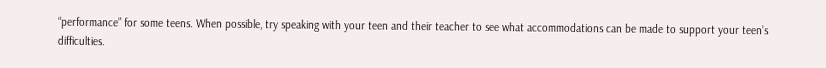“performance” for some teens. When possible, try speaking with your teen and their teacher to see what accommodations can be made to support your teen’s difficulties.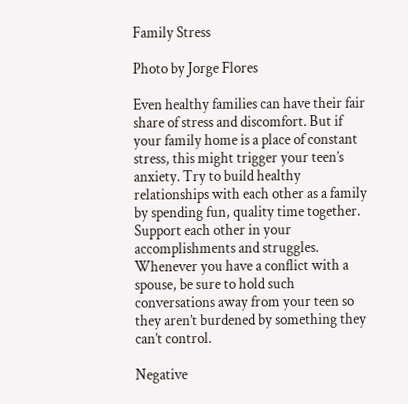Family Stress

Photo by Jorge Flores

Even healthy families can have their fair share of stress and discomfort. But if your family home is a place of constant stress, this might trigger your teen’s anxiety. Try to build healthy relationships with each other as a family by spending fun, quality time together. Support each other in your accomplishments and struggles. Whenever you have a conflict with a spouse, be sure to hold such conversations away from your teen so they aren’t burdened by something they can’t control.

Negative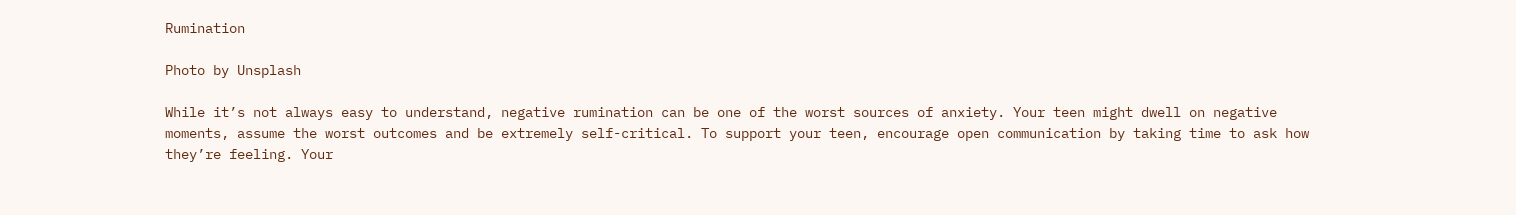Rumination

Photo by Unsplash

While it’s not always easy to understand, negative rumination can be one of the worst sources of anxiety. Your teen might dwell on negative moments, assume the worst outcomes and be extremely self-critical. To support your teen, encourage open communication by taking time to ask how they’re feeling. Your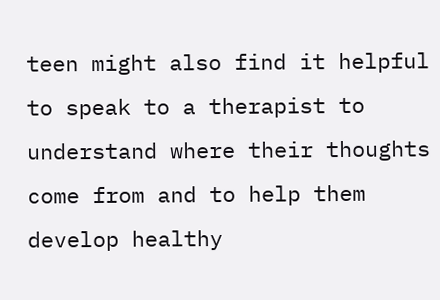teen might also find it helpful to speak to a therapist to understand where their thoughts come from and to help them develop healthy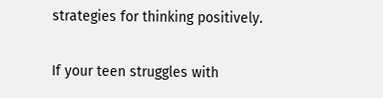strategies for thinking positively.

If your teen struggles with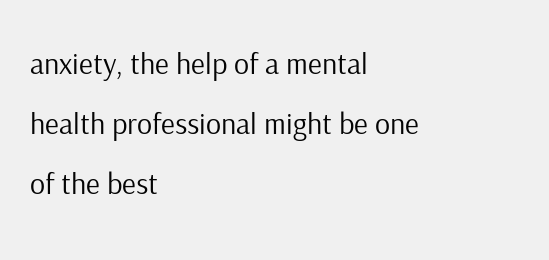anxiety, the help of a mental health professional might be one of the best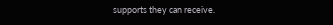supports they can receive.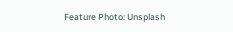Feature Photo: Unsplash